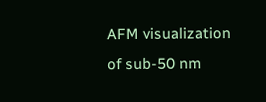AFM visualization of sub-50 nm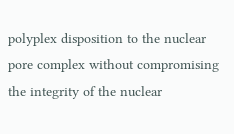polyplex disposition to the nuclear pore complex without compromising the integrity of the nuclear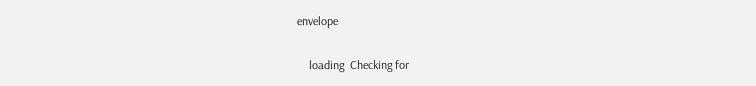envelope

    loading  Checking for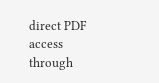direct PDF access through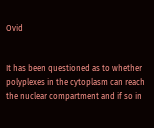Ovid


It has been questioned as to whether polyplexes in the cytoplasm can reach the nuclear compartment and if so in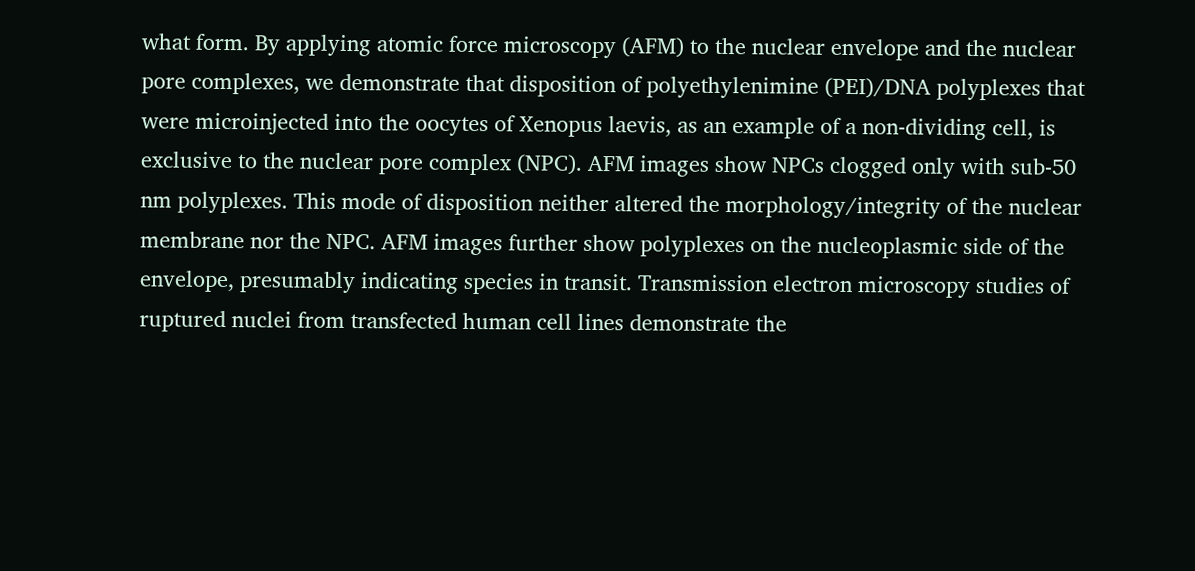what form. By applying atomic force microscopy (AFM) to the nuclear envelope and the nuclear pore complexes, we demonstrate that disposition of polyethylenimine (PEI)/DNA polyplexes that were microinjected into the oocytes of Xenopus laevis, as an example of a non-dividing cell, is exclusive to the nuclear pore complex (NPC). AFM images show NPCs clogged only with sub-50 nm polyplexes. This mode of disposition neither altered the morphology/integrity of the nuclear membrane nor the NPC. AFM images further show polyplexes on the nucleoplasmic side of the envelope, presumably indicating species in transit. Transmission electron microscopy studies of ruptured nuclei from transfected human cell lines demonstrate the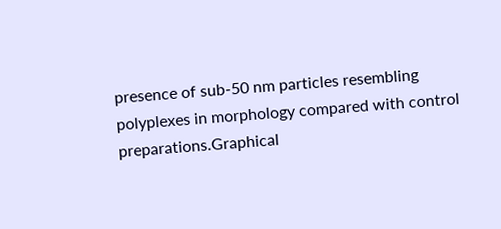presence of sub-50 nm particles resembling polyplexes in morphology compared with control preparations.Graphical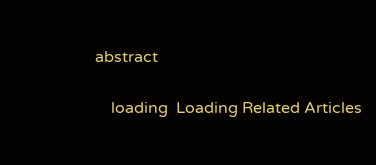abstract

    loading  Loading Related Articles